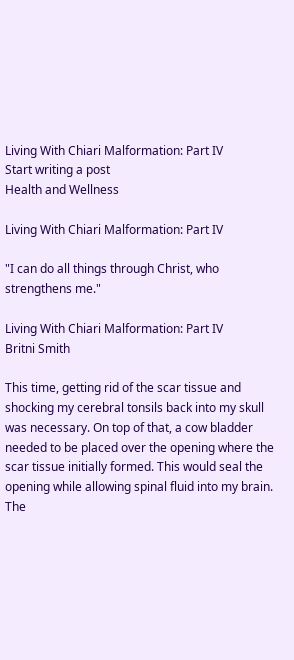Living With Chiari Malformation: Part IV
Start writing a post
Health and Wellness

Living With Chiari Malformation: Part IV

"I can do all things through Christ, who strengthens me."

Living With Chiari Malformation: Part IV
Britni Smith

This time, getting rid of the scar tissue and shocking my cerebral tonsils back into my skull was necessary. On top of that, a cow bladder needed to be placed over the opening where the scar tissue initially formed. This would seal the opening while allowing spinal fluid into my brain. The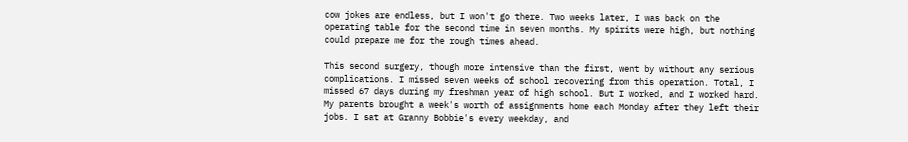cow jokes are endless, but I won't go there. Two weeks later, I was back on the operating table for the second time in seven months. My spirits were high, but nothing could prepare me for the rough times ahead.

This second surgery, though more intensive than the first, went by without any serious complications. I missed seven weeks of school recovering from this operation. Total, I missed 67 days during my freshman year of high school. But I worked, and I worked hard. My parents brought a week's worth of assignments home each Monday after they left their jobs. I sat at Granny Bobbie's every weekday, and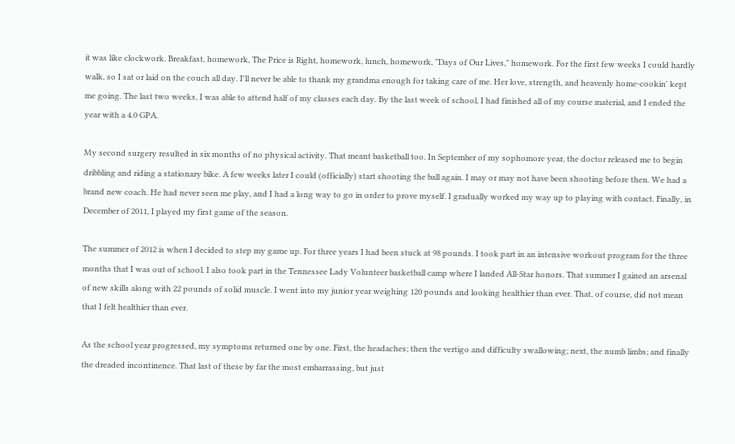it was like clockwork. Breakfast, homework, The Price is Right, homework, lunch, homework, "Days of Our Lives," homework. For the first few weeks I could hardly walk, so I sat or laid on the couch all day. I'll never be able to thank my grandma enough for taking care of me. Her love, strength, and heavenly home-cookin' kept me going. The last two weeks, I was able to attend half of my classes each day. By the last week of school, I had finished all of my course material, and I ended the year with a 4.0 GPA.

My second surgery resulted in six months of no physical activity. That meant basketball too. In September of my sophomore year, the doctor released me to begin dribbling and riding a stationary bike. A few weeks later I could (officially) start shooting the ball again. I may or may not have been shooting before then. We had a brand new coach. He had never seen me play, and I had a long way to go in order to prove myself. I gradually worked my way up to playing with contact. Finally, in December of 2011, I played my first game of the season.

The summer of 2012 is when I decided to step my game up. For three years I had been stuck at 98 pounds. I took part in an intensive workout program for the three months that I was out of school. I also took part in the Tennessee Lady Volunteer basketball camp where I landed All-Star honors. That summer I gained an arsenal of new skills along with 22 pounds of solid muscle. I went into my junior year weighing 120 pounds and looking healthier than ever. That, of course, did not mean that I felt healthier than ever.

As the school year progressed, my symptoms returned one by one. First, the headaches; then the vertigo and difficulty swallowing; next, the numb limbs; and finally the dreaded incontinence. That last of these by far the most embarrassing, but just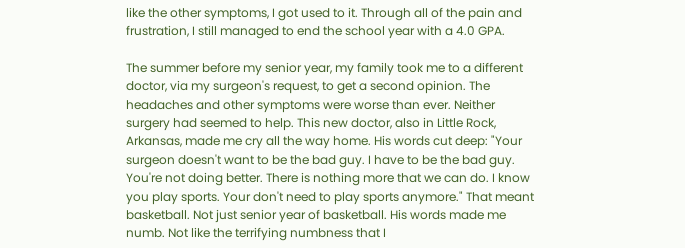like the other symptoms, I got used to it. Through all of the pain and frustration, I still managed to end the school year with a 4.0 GPA.

The summer before my senior year, my family took me to a different doctor, via my surgeon's request, to get a second opinion. The headaches and other symptoms were worse than ever. Neither surgery had seemed to help. This new doctor, also in Little Rock, Arkansas, made me cry all the way home. His words cut deep: "Your surgeon doesn't want to be the bad guy. I have to be the bad guy. You're not doing better. There is nothing more that we can do. I know you play sports. Your don't need to play sports anymore." That meant basketball. Not just senior year of basketball. His words made me numb. Not like the terrifying numbness that I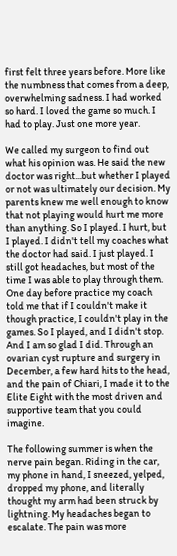first felt three years before. More like the numbness that comes from a deep, overwhelming sadness. I had worked so hard. I loved the game so much. I had to play. Just one more year.

We called my surgeon to find out what his opinion was. He said the new doctor was right...but whether I played or not was ultimately our decision. My parents knew me well enough to know that not playing would hurt me more than anything. So I played. I hurt, but I played. I didn't tell my coaches what the doctor had said. I just played. I still got headaches, but most of the time I was able to play through them. One day before practice my coach told me that if I couldn't make it though practice, I couldn't play in the games. So I played, and I didn't stop. And I am so glad I did. Through an ovarian cyst rupture and surgery in December, a few hard hits to the head, and the pain of Chiari, I made it to the Elite Eight with the most driven and supportive team that you could imagine.

The following summer is when the nerve pain began. Riding in the car, my phone in hand, I sneezed, yelped, dropped my phone, and literally thought my arm had been struck by lightning. My headaches began to escalate. The pain was more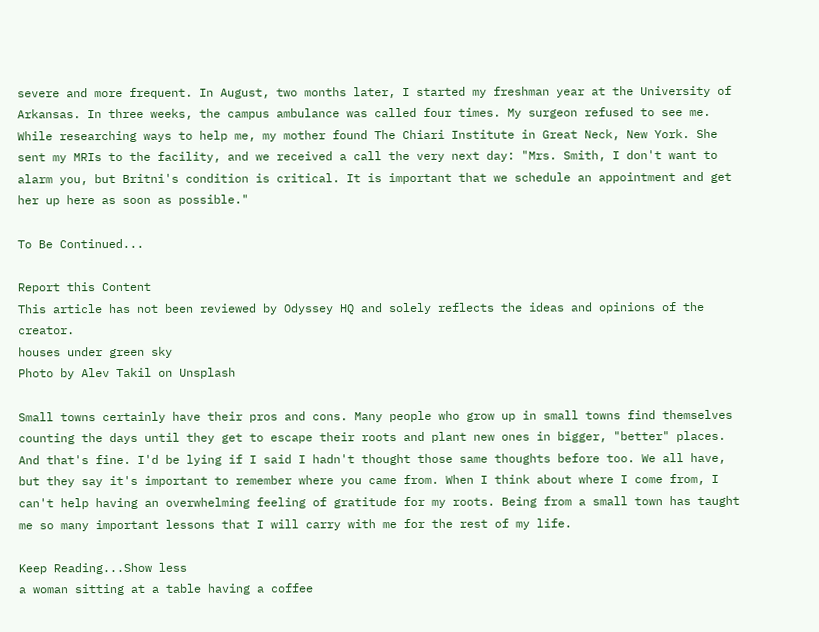severe and more frequent. In August, two months later, I started my freshman year at the University of Arkansas. In three weeks, the campus ambulance was called four times. My surgeon refused to see me. While researching ways to help me, my mother found The Chiari Institute in Great Neck, New York. She sent my MRIs to the facility, and we received a call the very next day: "Mrs. Smith, I don't want to alarm you, but Britni's condition is critical. It is important that we schedule an appointment and get her up here as soon as possible."

To Be Continued...

Report this Content
This article has not been reviewed by Odyssey HQ and solely reflects the ideas and opinions of the creator.
houses under green sky
Photo by Alev Takil on Unsplash

Small towns certainly have their pros and cons. Many people who grow up in small towns find themselves counting the days until they get to escape their roots and plant new ones in bigger, "better" places. And that's fine. I'd be lying if I said I hadn't thought those same thoughts before too. We all have, but they say it's important to remember where you came from. When I think about where I come from, I can't help having an overwhelming feeling of gratitude for my roots. Being from a small town has taught me so many important lessons that I will carry with me for the rest of my life.

Keep Reading...Show less
a woman sitting at a table having a coffee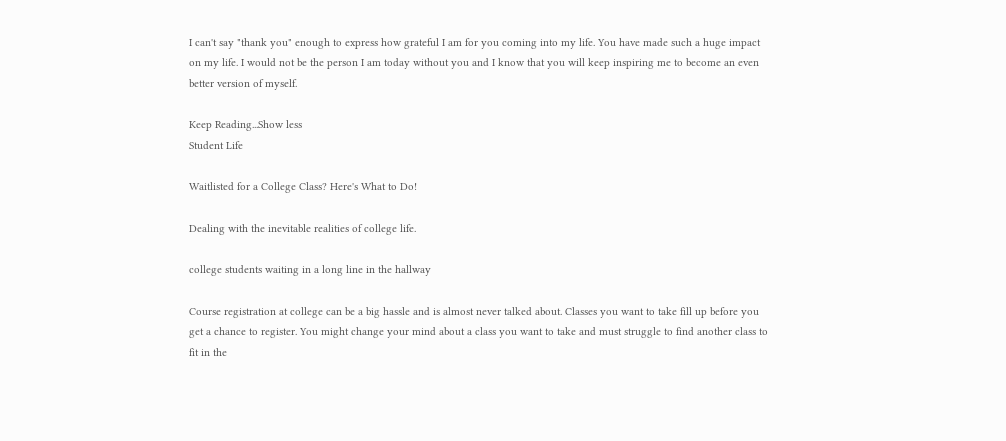I can't say "thank you" enough to express how grateful I am for you coming into my life. You have made such a huge impact on my life. I would not be the person I am today without you and I know that you will keep inspiring me to become an even better version of myself.

Keep Reading...Show less
Student Life

Waitlisted for a College Class? Here's What to Do!

Dealing with the inevitable realities of college life.

college students waiting in a long line in the hallway

Course registration at college can be a big hassle and is almost never talked about. Classes you want to take fill up before you get a chance to register. You might change your mind about a class you want to take and must struggle to find another class to fit in the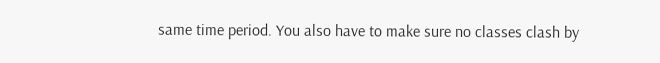same time period. You also have to make sure no classes clash by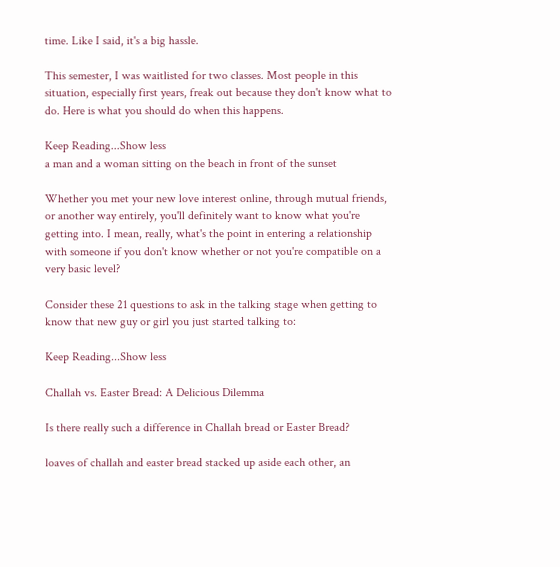time. Like I said, it's a big hassle.

This semester, I was waitlisted for two classes. Most people in this situation, especially first years, freak out because they don't know what to do. Here is what you should do when this happens.

Keep Reading...Show less
a man and a woman sitting on the beach in front of the sunset

Whether you met your new love interest online, through mutual friends, or another way entirely, you'll definitely want to know what you're getting into. I mean, really, what's the point in entering a relationship with someone if you don't know whether or not you're compatible on a very basic level?

Consider these 21 questions to ask in the talking stage when getting to know that new guy or girl you just started talking to:

Keep Reading...Show less

Challah vs. Easter Bread: A Delicious Dilemma

Is there really such a difference in Challah bread or Easter Bread?

loaves of challah and easter bread stacked up aside each other, an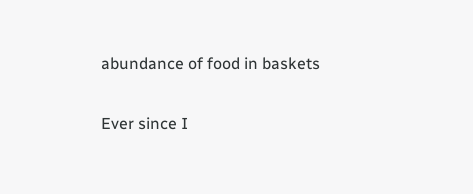abundance of food in baskets

Ever since I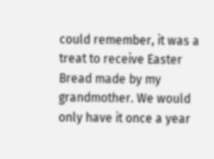could remember, it was a treat to receive Easter Bread made by my grandmother. We would only have it once a year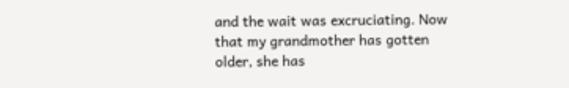and the wait was excruciating. Now that my grandmother has gotten older, she has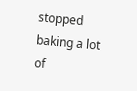stopped baking a lot of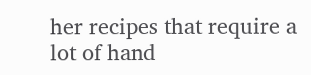her recipes that require a lot of hand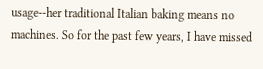usage--her traditional Italian baking means no machines. So for the past few years, I have missed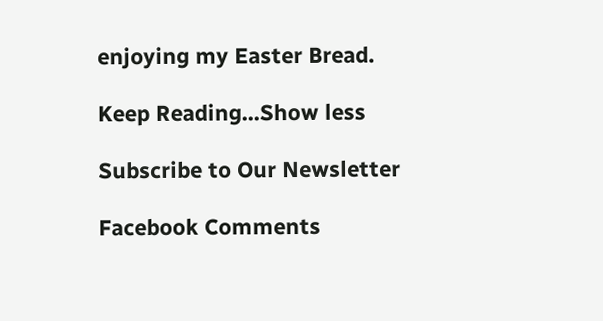enjoying my Easter Bread.

Keep Reading...Show less

Subscribe to Our Newsletter

Facebook Comments